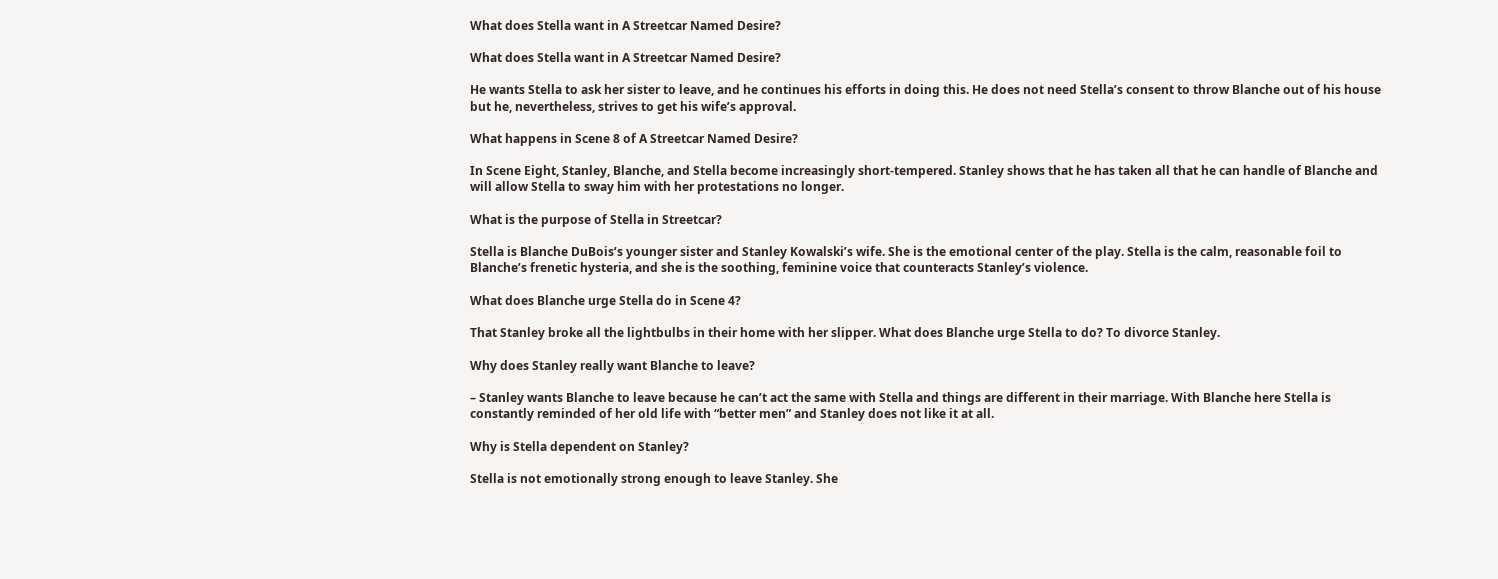What does Stella want in A Streetcar Named Desire?

What does Stella want in A Streetcar Named Desire?

He wants Stella to ask her sister to leave, and he continues his efforts in doing this. He does not need Stella’s consent to throw Blanche out of his house but he, nevertheless, strives to get his wife’s approval.

What happens in Scene 8 of A Streetcar Named Desire?

In Scene Eight, Stanley, Blanche, and Stella become increasingly short-tempered. Stanley shows that he has taken all that he can handle of Blanche and will allow Stella to sway him with her protestations no longer.

What is the purpose of Stella in Streetcar?

Stella is Blanche DuBois’s younger sister and Stanley Kowalski’s wife. She is the emotional center of the play. Stella is the calm, reasonable foil to Blanche’s frenetic hysteria, and she is the soothing, feminine voice that counteracts Stanley’s violence.

What does Blanche urge Stella do in Scene 4?

That Stanley broke all the lightbulbs in their home with her slipper. What does Blanche urge Stella to do? To divorce Stanley.

Why does Stanley really want Blanche to leave?

– Stanley wants Blanche to leave because he can’t act the same with Stella and things are different in their marriage. With Blanche here Stella is constantly reminded of her old life with “better men” and Stanley does not like it at all.

Why is Stella dependent on Stanley?

Stella is not emotionally strong enough to leave Stanley. She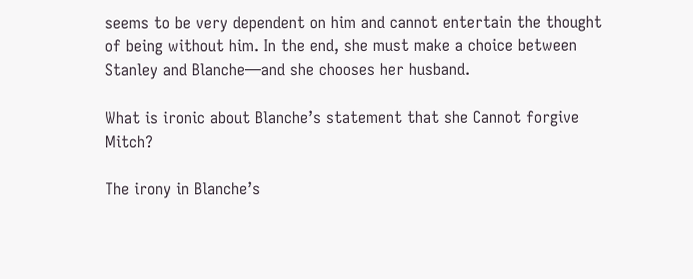seems to be very dependent on him and cannot entertain the thought of being without him. In the end, she must make a choice between Stanley and Blanche—and she chooses her husband.

What is ironic about Blanche’s statement that she Cannot forgive Mitch?

The irony in Blanche’s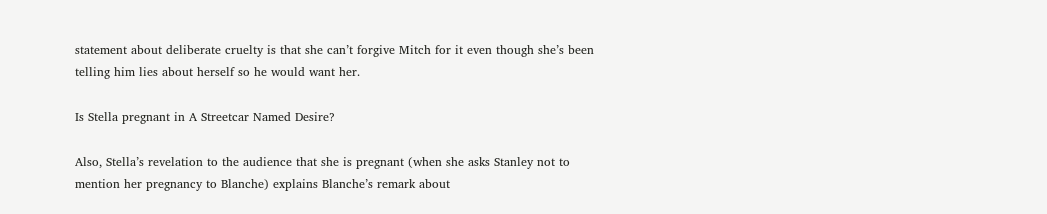statement about deliberate cruelty is that she can’t forgive Mitch for it even though she’s been telling him lies about herself so he would want her.

Is Stella pregnant in A Streetcar Named Desire?

Also, Stella’s revelation to the audience that she is pregnant (when she asks Stanley not to mention her pregnancy to Blanche) explains Blanche’s remark about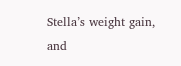Stella’s weight gain, and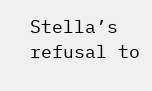Stella’s refusal to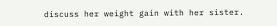discuss her weight gain with her sister.